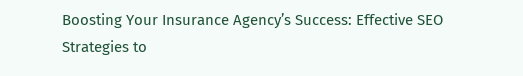Boosting Your Insurance Agency’s Success: Effective SEO Strategies to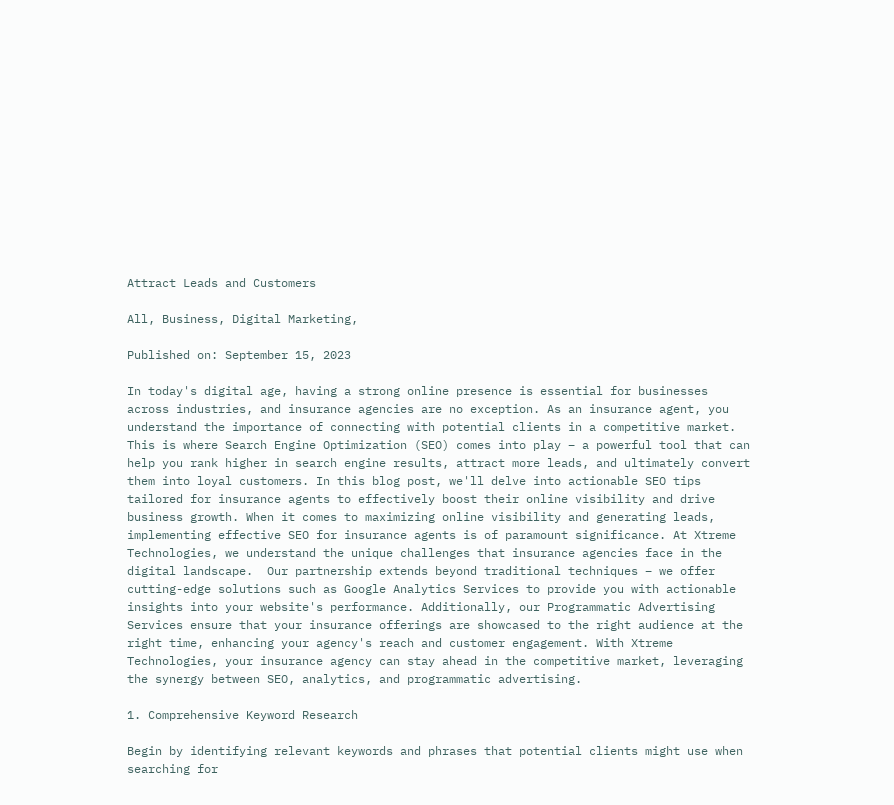Attract Leads and Customers

All, Business, Digital Marketing,

Published on: September 15, 2023

In today's digital age, having a strong online presence is essential for businesses across industries, and insurance agencies are no exception. As an insurance agent, you understand the importance of connecting with potential clients in a competitive market. This is where Search Engine Optimization (SEO) comes into play – a powerful tool that can help you rank higher in search engine results, attract more leads, and ultimately convert them into loyal customers. In this blog post, we'll delve into actionable SEO tips tailored for insurance agents to effectively boost their online visibility and drive business growth. When it comes to maximizing online visibility and generating leads, implementing effective SEO for insurance agents is of paramount significance. At Xtreme Technologies, we understand the unique challenges that insurance agencies face in the digital landscape.  Our partnership extends beyond traditional techniques – we offer cutting-edge solutions such as Google Analytics Services to provide you with actionable insights into your website's performance. Additionally, our Programmatic Advertising Services ensure that your insurance offerings are showcased to the right audience at the right time, enhancing your agency's reach and customer engagement. With Xtreme Technologies, your insurance agency can stay ahead in the competitive market, leveraging the synergy between SEO, analytics, and programmatic advertising.

1. Comprehensive Keyword Research

Begin by identifying relevant keywords and phrases that potential clients might use when searching for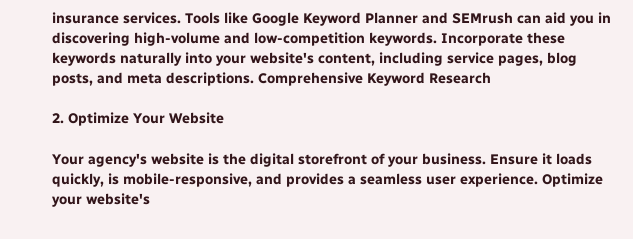insurance services. Tools like Google Keyword Planner and SEMrush can aid you in discovering high-volume and low-competition keywords. Incorporate these keywords naturally into your website's content, including service pages, blog posts, and meta descriptions. Comprehensive Keyword Research

2. Optimize Your Website

Your agency's website is the digital storefront of your business. Ensure it loads quickly, is mobile-responsive, and provides a seamless user experience. Optimize your website's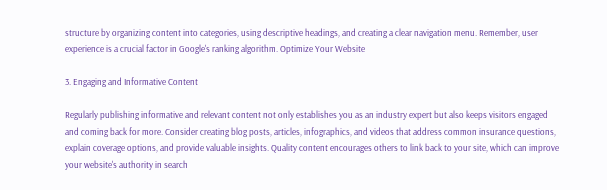structure by organizing content into categories, using descriptive headings, and creating a clear navigation menu. Remember, user experience is a crucial factor in Google's ranking algorithm. Optimize Your Website

3. Engaging and Informative Content

Regularly publishing informative and relevant content not only establishes you as an industry expert but also keeps visitors engaged and coming back for more. Consider creating blog posts, articles, infographics, and videos that address common insurance questions, explain coverage options, and provide valuable insights. Quality content encourages others to link back to your site, which can improve your website's authority in search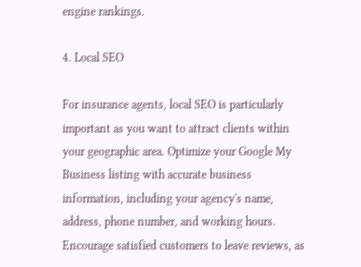engine rankings.

4. Local SEO

For insurance agents, local SEO is particularly important as you want to attract clients within your geographic area. Optimize your Google My Business listing with accurate business information, including your agency's name, address, phone number, and working hours. Encourage satisfied customers to leave reviews, as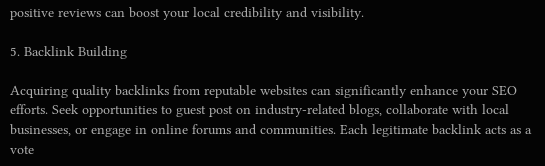positive reviews can boost your local credibility and visibility.

5. Backlink Building

Acquiring quality backlinks from reputable websites can significantly enhance your SEO efforts. Seek opportunities to guest post on industry-related blogs, collaborate with local businesses, or engage in online forums and communities. Each legitimate backlink acts as a vote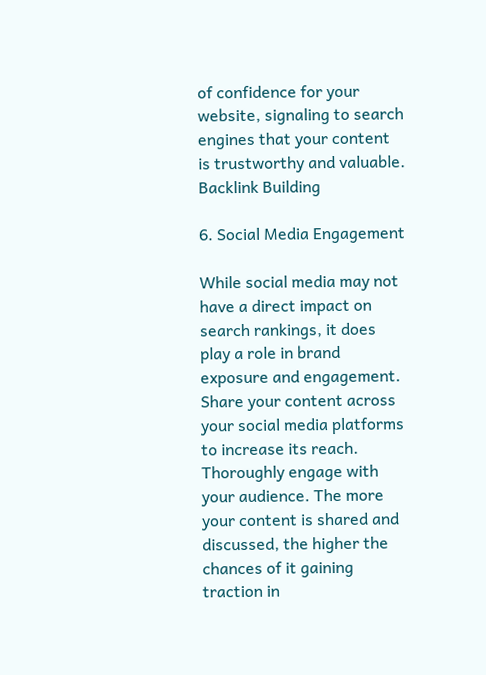of confidence for your website, signaling to search engines that your content is trustworthy and valuable. Backlink Building

6. Social Media Engagement

While social media may not have a direct impact on search rankings, it does play a role in brand exposure and engagement. Share your content across your social media platforms to increase its reach. Thoroughly engage with your audience. The more your content is shared and discussed, the higher the chances of it gaining traction in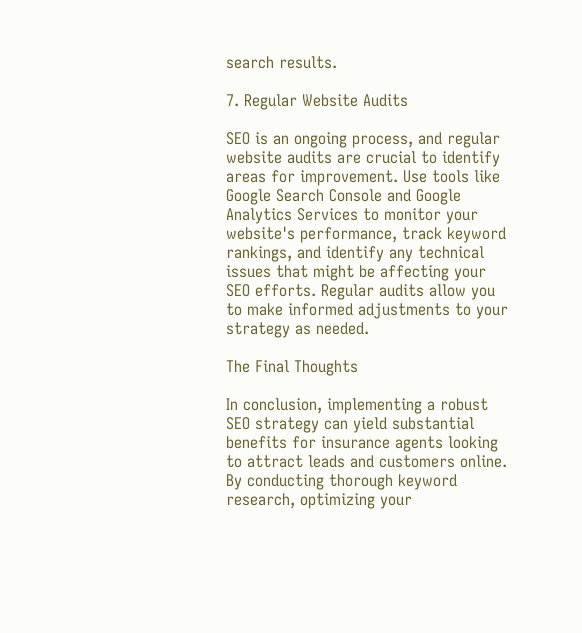search results.

7. Regular Website Audits

SEO is an ongoing process, and regular website audits are crucial to identify areas for improvement. Use tools like Google Search Console and Google Analytics Services to monitor your website's performance, track keyword rankings, and identify any technical issues that might be affecting your SEO efforts. Regular audits allow you to make informed adjustments to your strategy as needed.

The Final Thoughts

In conclusion, implementing a robust SEO strategy can yield substantial benefits for insurance agents looking to attract leads and customers online. By conducting thorough keyword research, optimizing your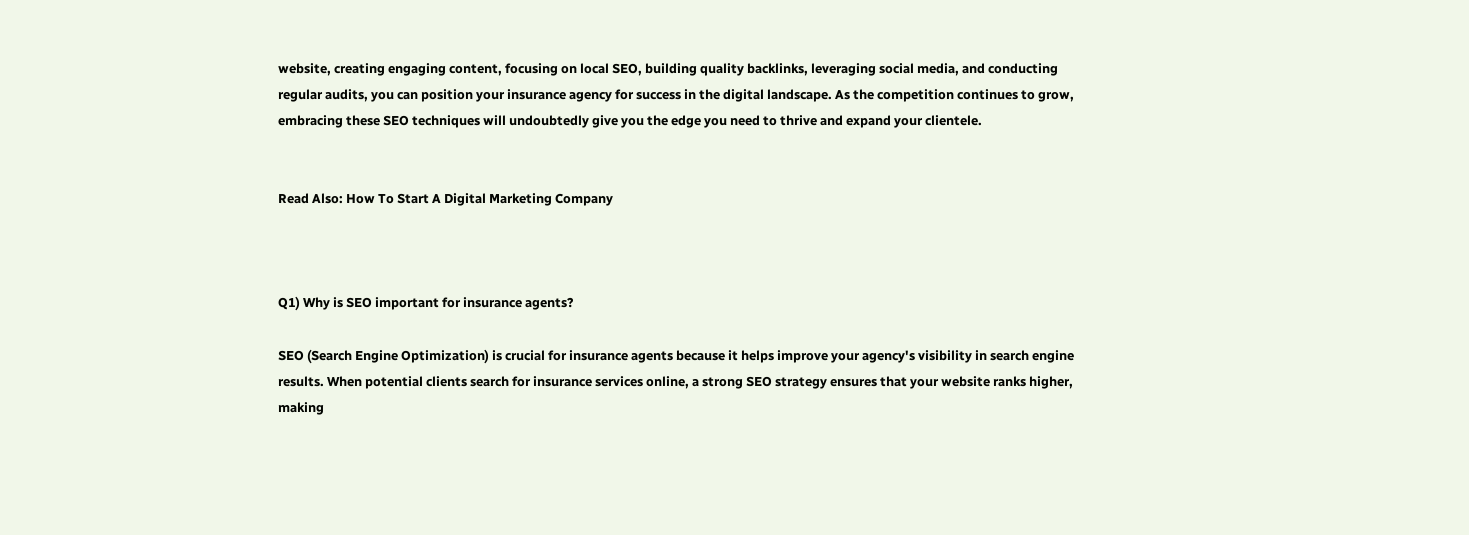website, creating engaging content, focusing on local SEO, building quality backlinks, leveraging social media, and conducting regular audits, you can position your insurance agency for success in the digital landscape. As the competition continues to grow, embracing these SEO techniques will undoubtedly give you the edge you need to thrive and expand your clientele.


Read Also: How To Start A Digital Marketing Company



Q1) Why is SEO important for insurance agents?

SEO (Search Engine Optimization) is crucial for insurance agents because it helps improve your agency's visibility in search engine results. When potential clients search for insurance services online, a strong SEO strategy ensures that your website ranks higher, making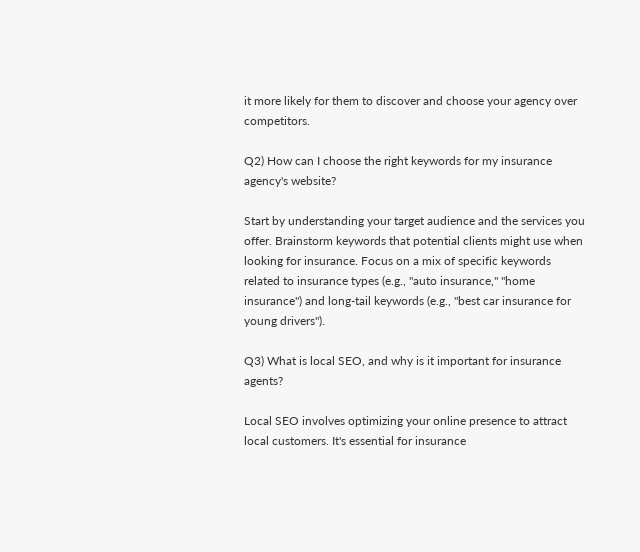it more likely for them to discover and choose your agency over competitors.

Q2) How can I choose the right keywords for my insurance agency's website?

Start by understanding your target audience and the services you offer. Brainstorm keywords that potential clients might use when looking for insurance. Focus on a mix of specific keywords related to insurance types (e.g., "auto insurance," "home insurance") and long-tail keywords (e.g., "best car insurance for young drivers").

Q3) What is local SEO, and why is it important for insurance agents?

Local SEO involves optimizing your online presence to attract local customers. It's essential for insurance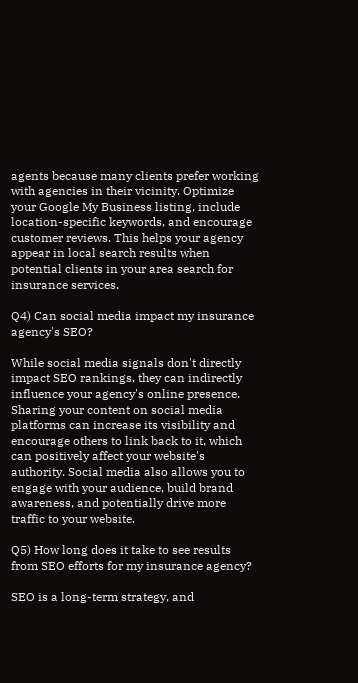agents because many clients prefer working with agencies in their vicinity. Optimize your Google My Business listing, include location-specific keywords, and encourage customer reviews. This helps your agency appear in local search results when potential clients in your area search for insurance services.

Q4) Can social media impact my insurance agency's SEO?

While social media signals don't directly impact SEO rankings, they can indirectly influence your agency's online presence. Sharing your content on social media platforms can increase its visibility and encourage others to link back to it, which can positively affect your website's authority. Social media also allows you to engage with your audience, build brand awareness, and potentially drive more traffic to your website.

Q5) How long does it take to see results from SEO efforts for my insurance agency?

SEO is a long-term strategy, and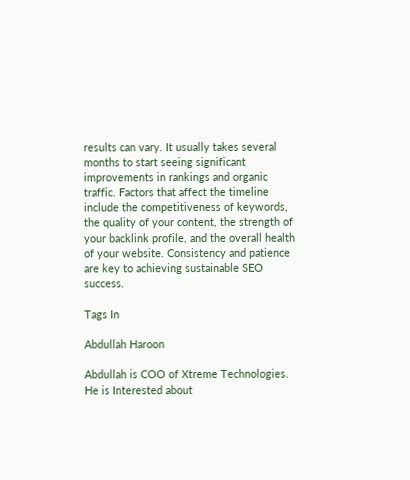results can vary. It usually takes several months to start seeing significant improvements in rankings and organic traffic. Factors that affect the timeline include the competitiveness of keywords, the quality of your content, the strength of your backlink profile, and the overall health of your website. Consistency and patience are key to achieving sustainable SEO success.

Tags In

Abdullah Haroon

Abdullah is COO of Xtreme Technologies. He is Interested about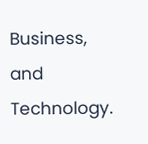Business, and Technology.